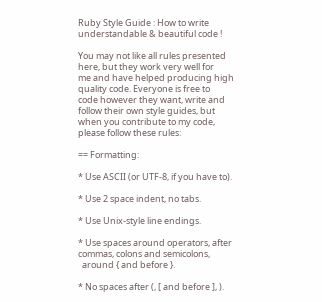Ruby Style Guide : How to write understandable & beautiful code !

You may not like all rules presented here, but they work very well for
me and have helped producing high quality code. Everyone is free to
code however they want, write and follow their own style guides, but
when you contribute to my code, please follow these rules:

== Formatting:

* Use ASCII (or UTF-8, if you have to).

* Use 2 space indent, no tabs.

* Use Unix-style line endings.

* Use spaces around operators, after commas, colons and semicolons,
  around { and before }.

* No spaces after (, [ and before ], ).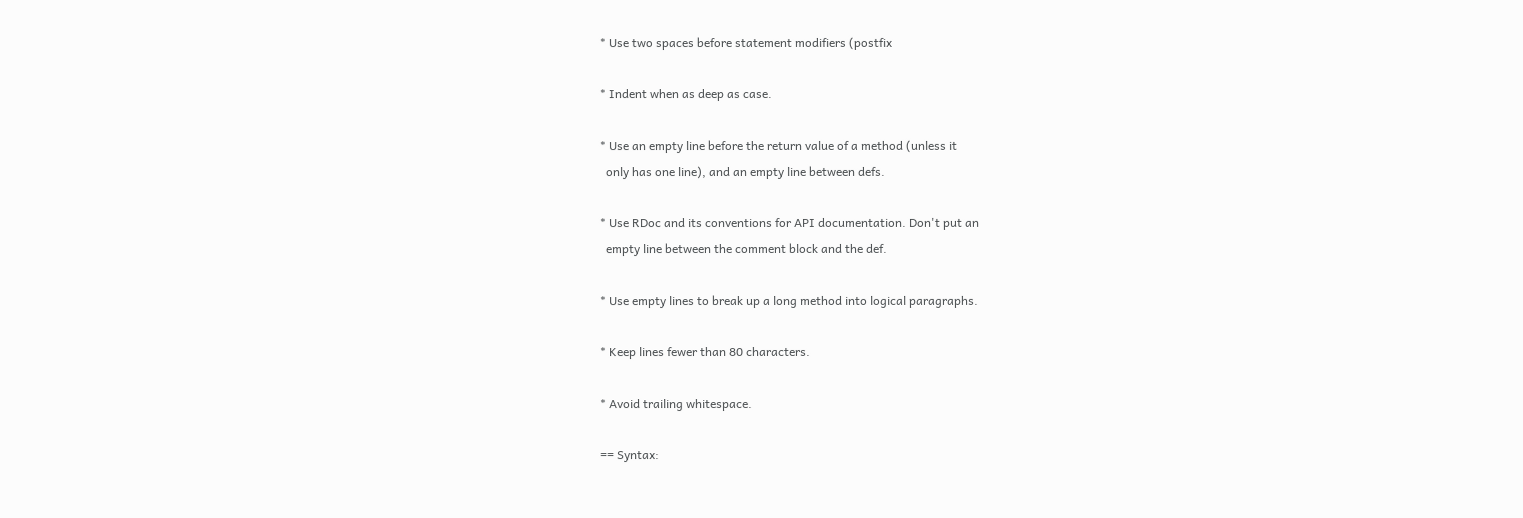* Use two spaces before statement modifiers (postfix

* Indent when as deep as case.

* Use an empty line before the return value of a method (unless it
  only has one line), and an empty line between defs.

* Use RDoc and its conventions for API documentation. Don't put an
  empty line between the comment block and the def.

* Use empty lines to break up a long method into logical paragraphs.

* Keep lines fewer than 80 characters.

* Avoid trailing whitespace.

== Syntax: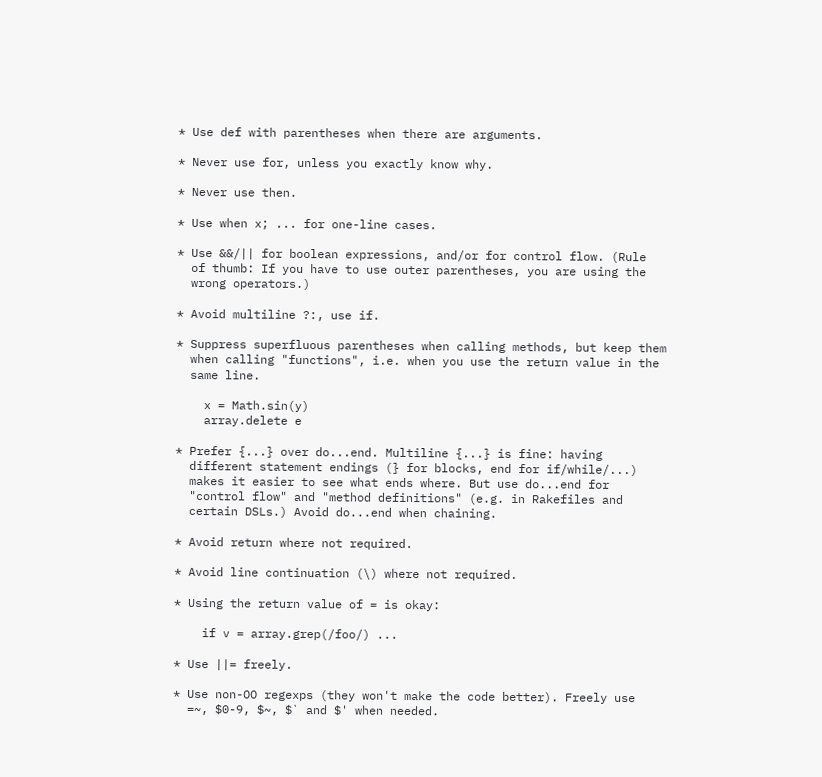* Use def with parentheses when there are arguments.

* Never use for, unless you exactly know why.

* Never use then.

* Use when x; ... for one-line cases.

* Use &&/|| for boolean expressions, and/or for control flow. (Rule
  of thumb: If you have to use outer parentheses, you are using the
  wrong operators.)

* Avoid multiline ?:, use if.

* Suppress superfluous parentheses when calling methods, but keep them
  when calling "functions", i.e. when you use the return value in the
  same line.

    x = Math.sin(y)
    array.delete e

* Prefer {...} over do...end. Multiline {...} is fine: having
  different statement endings (} for blocks, end for if/while/...)
  makes it easier to see what ends where. But use do...end for
  "control flow" and "method definitions" (e.g. in Rakefiles and
  certain DSLs.) Avoid do...end when chaining.

* Avoid return where not required.

* Avoid line continuation (\) where not required.

* Using the return value of = is okay:

    if v = array.grep(/foo/) ...

* Use ||= freely.

* Use non-OO regexps (they won't make the code better). Freely use
  =~, $0-9, $~, $` and $' when needed.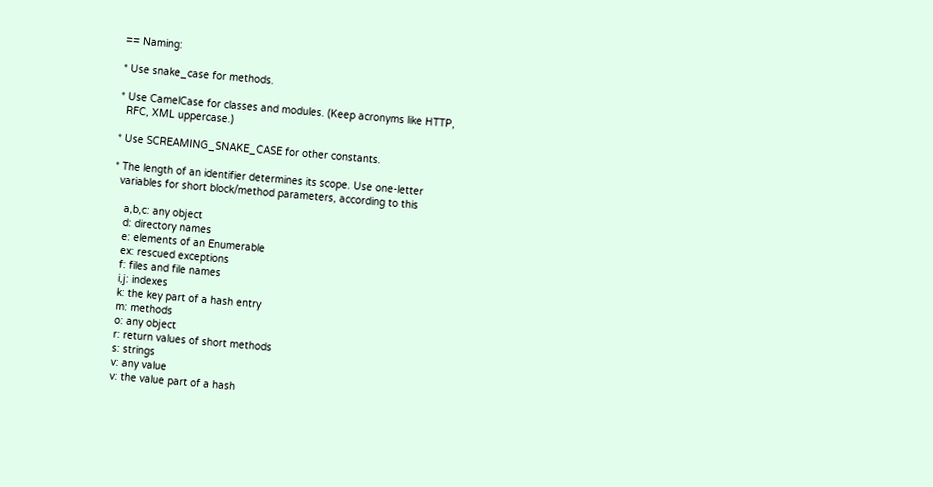== Naming:

* Use snake_case for methods.

* Use CamelCase for classes and modules. (Keep acronyms like HTTP,
  RFC, XML uppercase.)

* Use SCREAMING_SNAKE_CASE for other constants.

* The length of an identifier determines its scope. Use one-letter
  variables for short block/method parameters, according to this

    a,b,c: any object
    d: directory names
    e: elements of an Enumerable
    ex: rescued exceptions
    f: files and file names
    i,j: indexes
    k: the key part of a hash entry
    m: methods
    o: any object
    r: return values of short methods
    s: strings
    v: any value
    v: the value part of a hash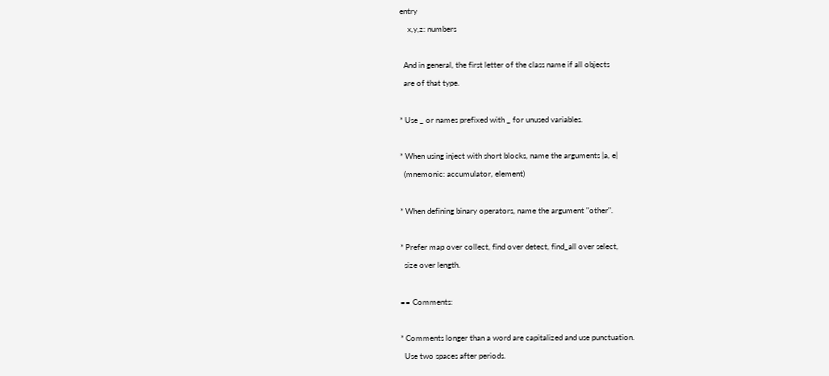entry
    x,y,z: numbers

  And in general, the first letter of the class name if all objects
  are of that type.

* Use _ or names prefixed with _ for unused variables.

* When using inject with short blocks, name the arguments |a, e|
  (mnemonic: accumulator, element)

* When defining binary operators, name the argument "other".

* Prefer map over collect, find over detect, find_all over select,
  size over length.

== Comments:

* Comments longer than a word are capitalized and use punctuation.
  Use two spaces after periods.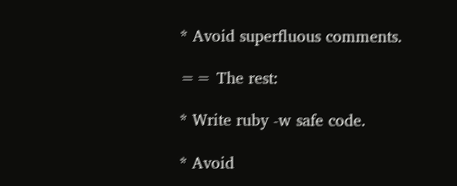* Avoid superfluous comments.

== The rest:

* Write ruby -w safe code.

* Avoid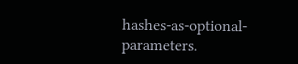hashes-as-optional-parameters.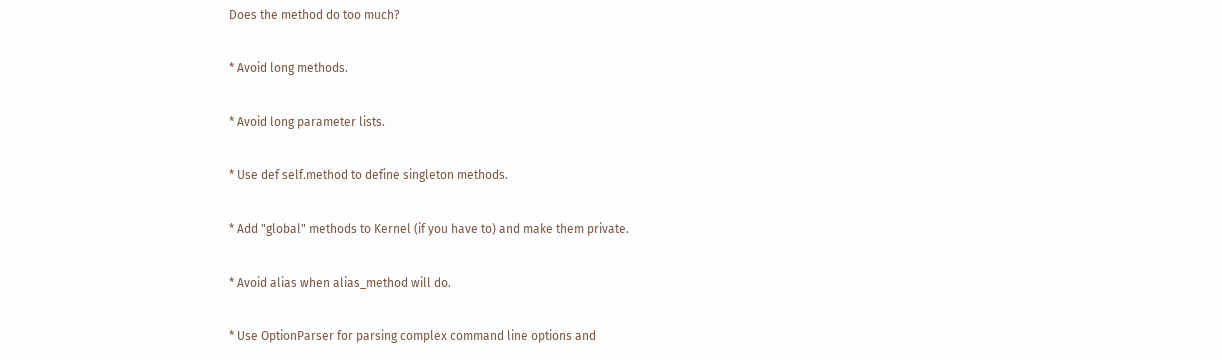Does the method do too much?

* Avoid long methods.

* Avoid long parameter lists.

* Use def self.method to define singleton methods.

* Add "global" methods to Kernel (if you have to) and make them private.

* Avoid alias when alias_method will do.

* Use OptionParser for parsing complex command line options and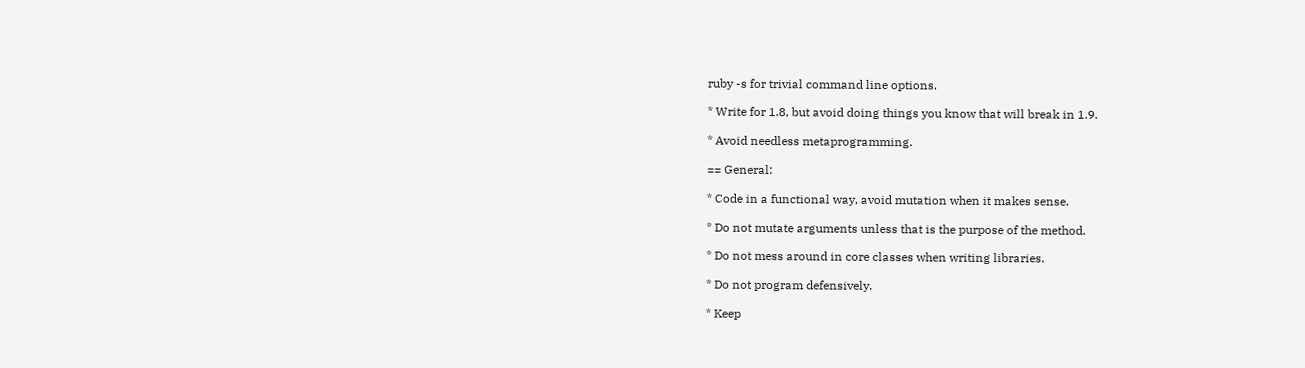ruby -s for trivial command line options.

* Write for 1.8, but avoid doing things you know that will break in 1.9.

* Avoid needless metaprogramming.

== General:

* Code in a functional way, avoid mutation when it makes sense.

* Do not mutate arguments unless that is the purpose of the method.

* Do not mess around in core classes when writing libraries.

* Do not program defensively.

* Keep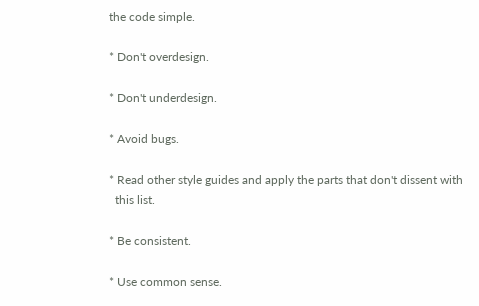the code simple.

* Don't overdesign.

* Don't underdesign.

* Avoid bugs.

* Read other style guides and apply the parts that don't dissent with
  this list.

* Be consistent.

* Use common sense.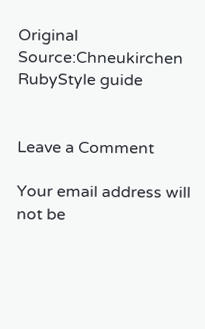Original Source:Chneukirchen RubyStyle guide


Leave a Comment

Your email address will not be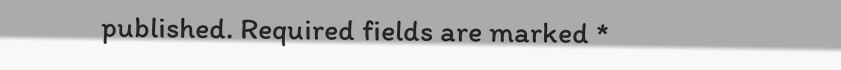published. Required fields are marked *